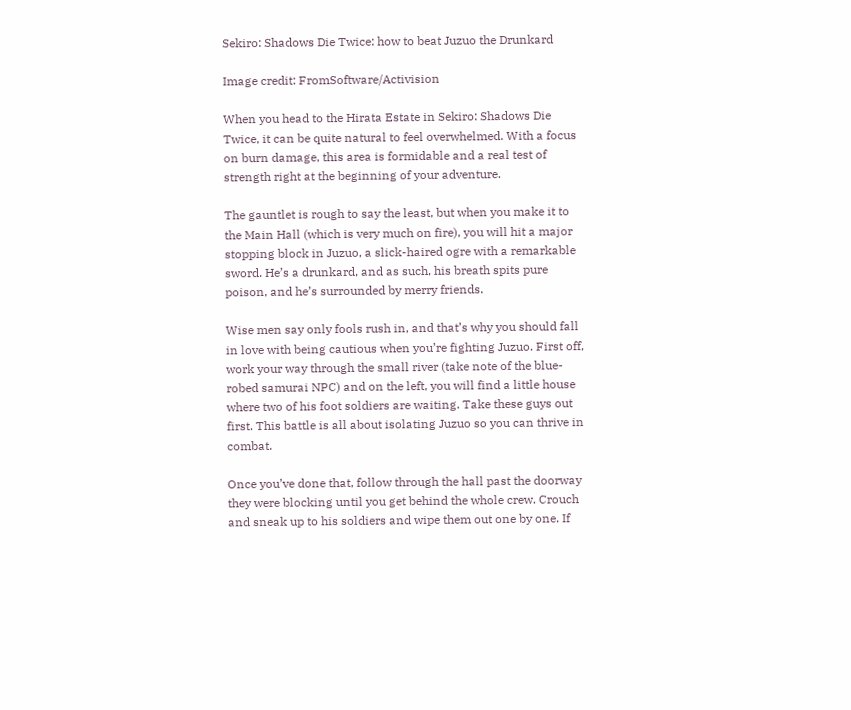Sekiro: Shadows Die Twice: how to beat Juzuo the Drunkard

Image credit: FromSoftware/Activision

When you head to the Hirata Estate in Sekiro: Shadows Die Twice, it can be quite natural to feel overwhelmed. With a focus on burn damage, this area is formidable and a real test of strength right at the beginning of your adventure.

The gauntlet is rough to say the least, but when you make it to the Main Hall (which is very much on fire), you will hit a major stopping block in Juzuo, a slick-haired ogre with a remarkable sword. He’s a drunkard, and as such, his breath spits pure poison, and he’s surrounded by merry friends.

Wise men say only fools rush in, and that’s why you should fall in love with being cautious when you’re fighting Juzuo. First off, work your way through the small river (take note of the blue-robed samurai NPC) and on the left, you will find a little house where two of his foot soldiers are waiting. Take these guys out first. This battle is all about isolating Juzuo so you can thrive in combat.

Once you’ve done that, follow through the hall past the doorway they were blocking until you get behind the whole crew. Crouch and sneak up to his soldiers and wipe them out one by one. If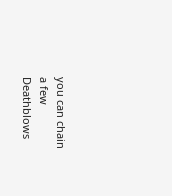you can chain a few Deathblows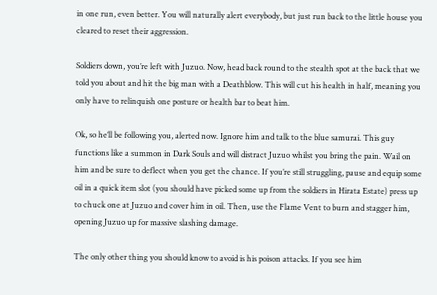in one run, even better. You will naturally alert everybody, but just run back to the little house you cleared to reset their aggression.

Soldiers down, you’re left with Juzuo. Now, head back round to the stealth spot at the back that we told you about and hit the big man with a Deathblow. This will cut his health in half, meaning you only have to relinquish one posture or health bar to beat him.

Ok, so he’ll be following you, alerted now. Ignore him and talk to the blue samurai. This guy functions like a summon in Dark Souls and will distract Juzuo whilst you bring the pain. Wail on him and be sure to deflect when you get the chance. If you’re still struggling, pause and equip some oil in a quick item slot (you should have picked some up from the soldiers in Hirata Estate) press up to chuck one at Juzuo and cover him in oil. Then, use the Flame Vent to burn and stagger him, opening Juzuo up for massive slashing damage.

The only other thing you should know to avoid is his poison attacks. If you see him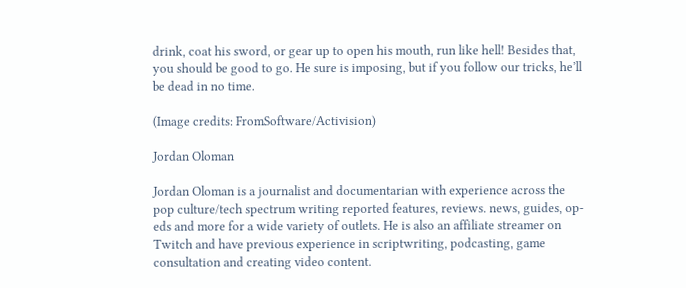drink, coat his sword, or gear up to open his mouth, run like hell! Besides that, you should be good to go. He sure is imposing, but if you follow our tricks, he’ll be dead in no time.

(Image credits: FromSoftware/Activision)

Jordan Oloman

Jordan Oloman is a journalist and documentarian with experience across the pop culture/tech spectrum writing reported features, reviews. news, guides, op-eds and more for a wide variety of outlets. He is also an affiliate streamer on Twitch and have previous experience in scriptwriting, podcasting, game consultation and creating video content.